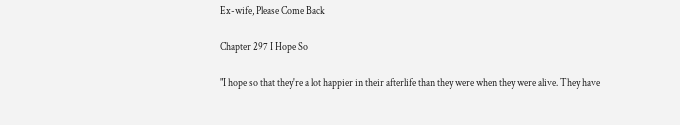Ex-wife, Please Come Back

Chapter 297 I Hope So

"I hope so that they're a lot happier in their afterlife than they were when they were alive. They have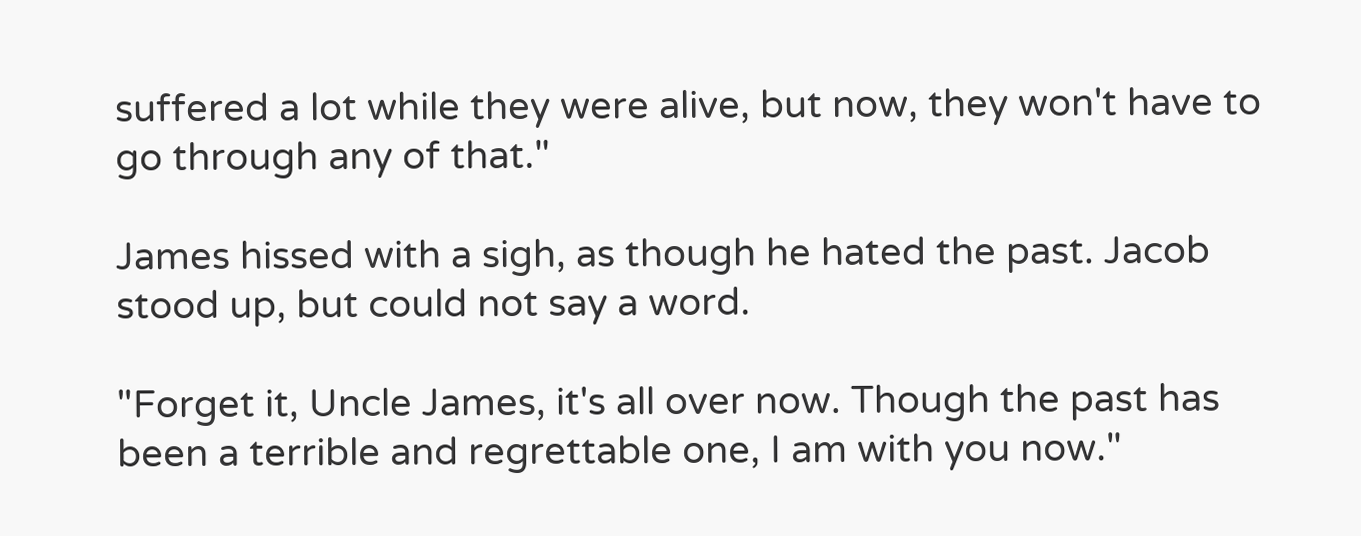suffered a lot while they were alive, but now, they won't have to go through any of that."

James hissed with a sigh, as though he hated the past. Jacob stood up, but could not say a word.

"Forget it, Uncle James, it's all over now. Though the past has been a terrible and regrettable one, I am with you now."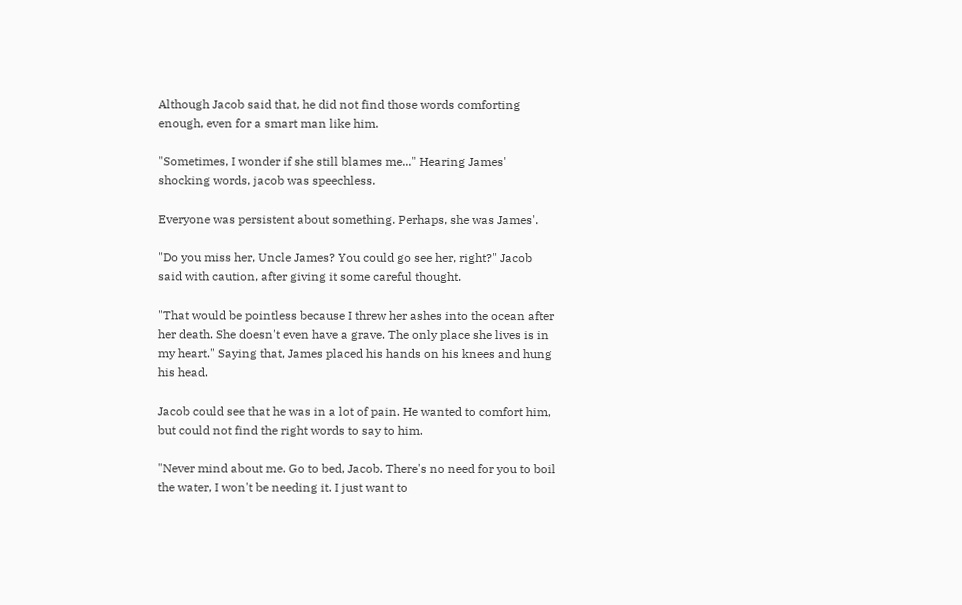Although Jacob said that, he did not find those words comforting enough, even for a smart man like him.

"Sometimes, I wonder if she still blames me..." Hearing James' shocking words, jacob was speechless.

Everyone was persistent about something. Perhaps, she was James'.

"Do you miss her, Uncle James? You could go see her, right?" Jacob said with caution, after giving it some careful thought.

"That would be pointless because I threw her ashes into the ocean after her death. She doesn't even have a grave. The only place she lives is in my heart." Saying that, James placed his hands on his knees and hung his head.

Jacob could see that he was in a lot of pain. He wanted to comfort him, but could not find the right words to say to him.

"Never mind about me. Go to bed, Jacob. There's no need for you to boil the water, I won't be needing it. I just want to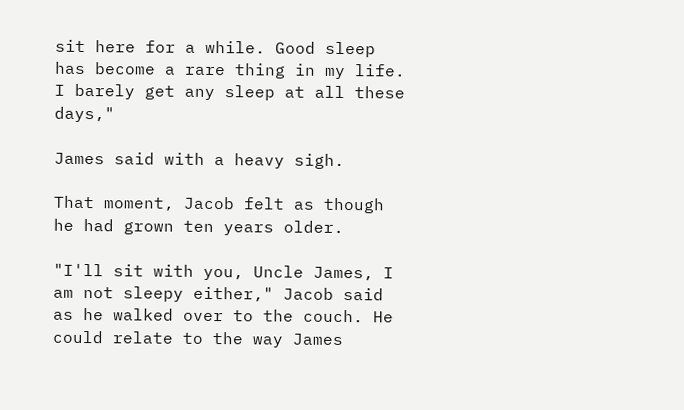sit here for a while. Good sleep has become a rare thing in my life. I barely get any sleep at all these days,"

James said with a heavy sigh.

That moment, Jacob felt as though he had grown ten years older.

"I'll sit with you, Uncle James, I am not sleepy either," Jacob said as he walked over to the couch. He could relate to the way James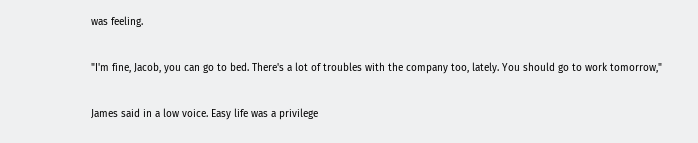was feeling.

"I'm fine, Jacob, you can go to bed. There's a lot of troubles with the company too, lately. You should go to work tomorrow,"

James said in a low voice. Easy life was a privilege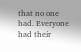that no one had. Everyone had their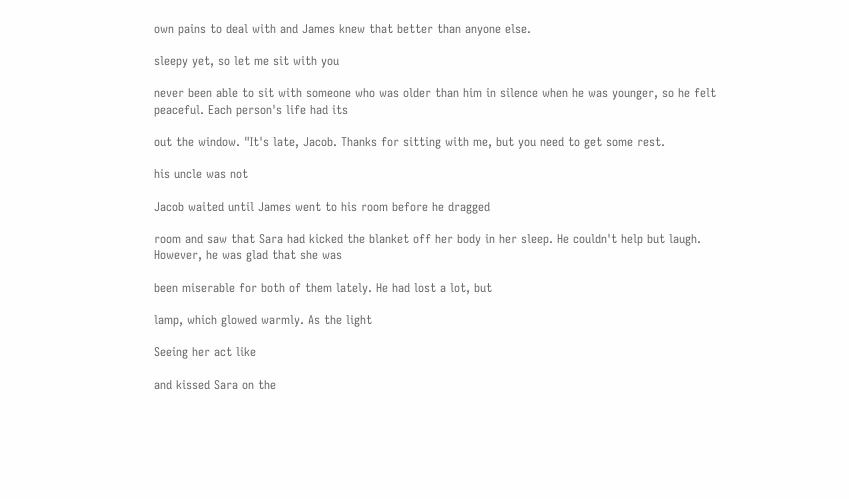own pains to deal with and James knew that better than anyone else.

sleepy yet, so let me sit with you

never been able to sit with someone who was older than him in silence when he was younger, so he felt peaceful. Each person's life had its

out the window. "It's late, Jacob. Thanks for sitting with me, but you need to get some rest.

his uncle was not

Jacob waited until James went to his room before he dragged

room and saw that Sara had kicked the blanket off her body in her sleep. He couldn't help but laugh. However, he was glad that she was

been miserable for both of them lately. He had lost a lot, but

lamp, which glowed warmly. As the light

Seeing her act like

and kissed Sara on the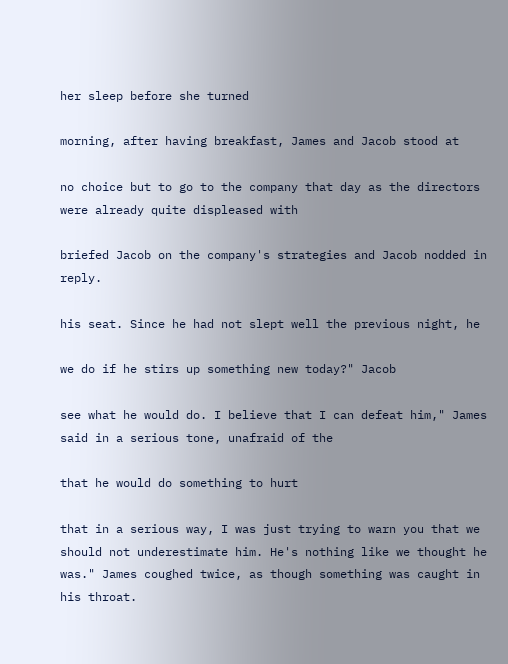her sleep before she turned

morning, after having breakfast, James and Jacob stood at

no choice but to go to the company that day as the directors were already quite displeased with

briefed Jacob on the company's strategies and Jacob nodded in reply.

his seat. Since he had not slept well the previous night, he

we do if he stirs up something new today?" Jacob

see what he would do. I believe that I can defeat him," James said in a serious tone, unafraid of the

that he would do something to hurt

that in a serious way, I was just trying to warn you that we should not underestimate him. He's nothing like we thought he was." James coughed twice, as though something was caught in his throat.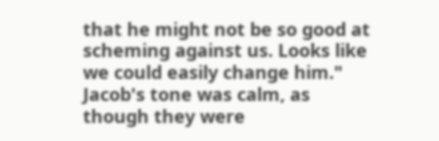that he might not be so good at scheming against us. Looks like we could easily change him." Jacob's tone was calm, as though they were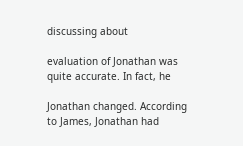discussing about

evaluation of Jonathan was quite accurate. In fact, he

Jonathan changed. According to James, Jonathan had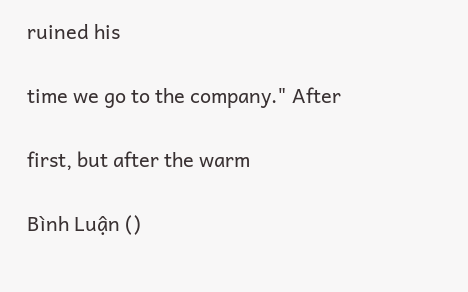ruined his

time we go to the company." After

first, but after the warm

Bình Luận ()